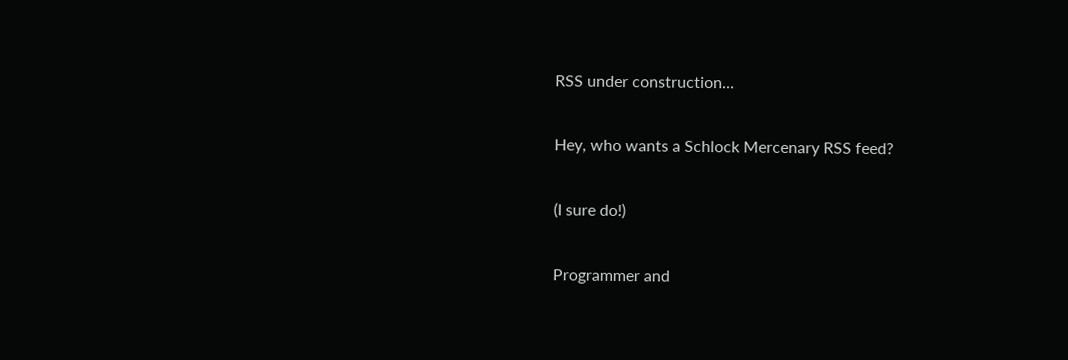RSS under construction...

Hey, who wants a Schlock Mercenary RSS feed?

(I sure do!)

Programmer and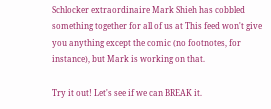Schlocker extraordinaire Mark Shieh has cobbled something together for all of us at This feed won't give you anything except the comic (no footnotes, for instance), but Mark is working on that.

Try it out! Let's see if we can BREAK it.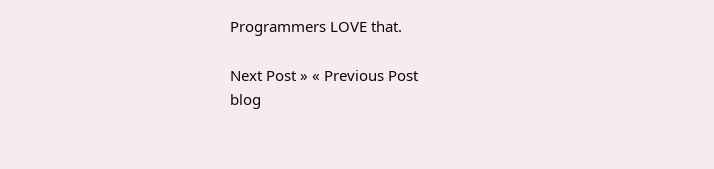Programmers LOVE that.

Next Post » « Previous Post
blog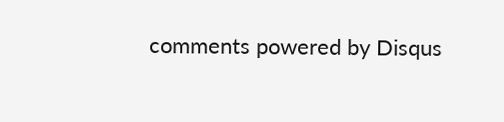comments powered by Disqus